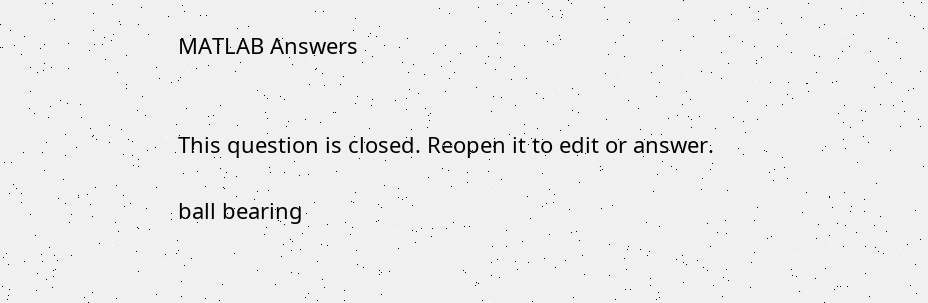MATLAB Answers


This question is closed. Reopen it to edit or answer.

ball bearing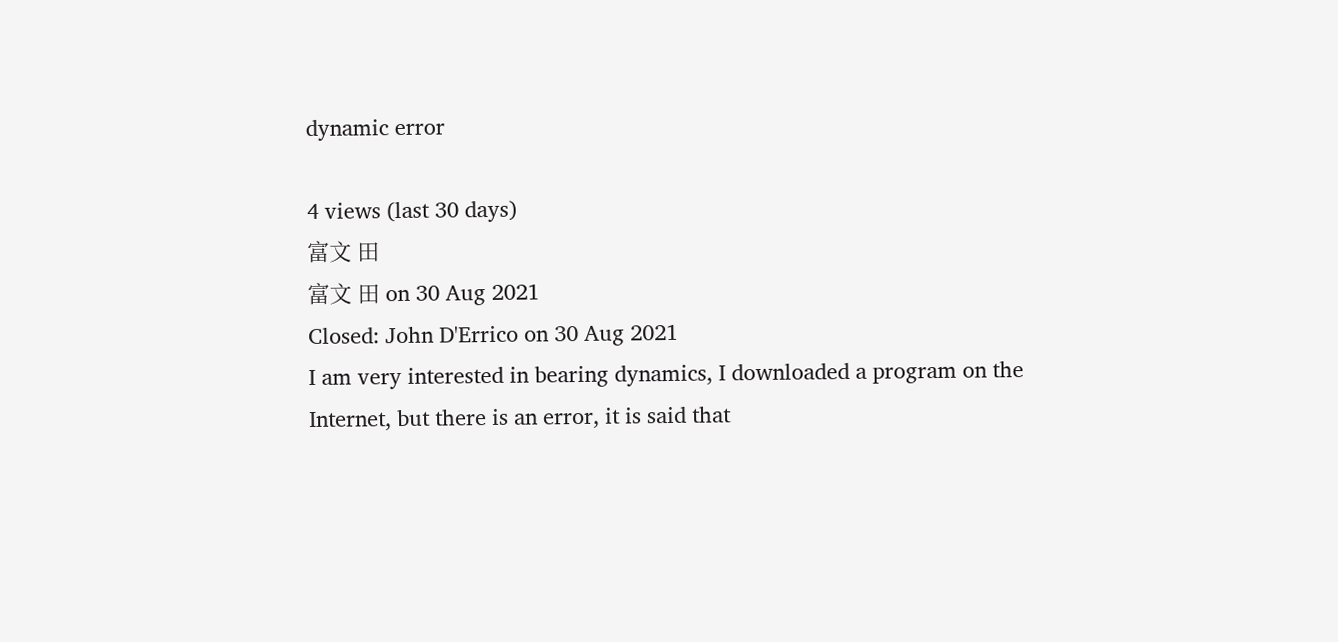dynamic error

4 views (last 30 days)
富文 田
富文 田 on 30 Aug 2021
Closed: John D'Errico on 30 Aug 2021
I am very interested in bearing dynamics, I downloaded a program on the Internet, but there is an error, it is said that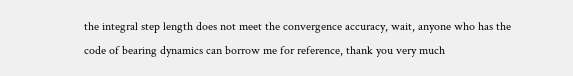the integral step length does not meet the convergence accuracy, wait, anyone who has the code of bearing dynamics can borrow me for reference, thank you very much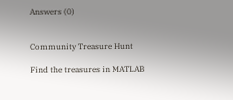Answers (0)


Community Treasure Hunt

Find the treasures in MATLAB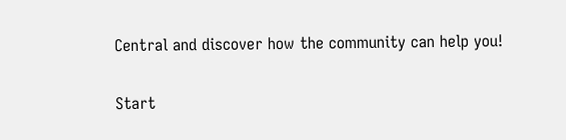Central and discover how the community can help you!

Start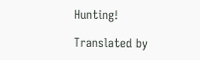Hunting!

Translated by